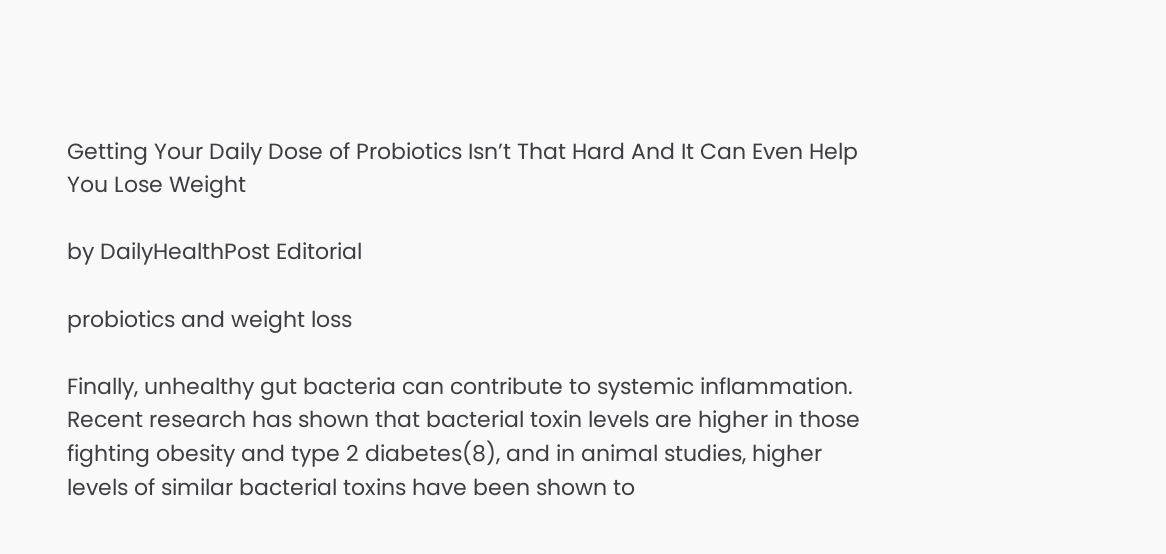Getting Your Daily Dose of Probiotics Isn’t That Hard And It Can Even Help You Lose Weight

by DailyHealthPost Editorial

probiotics and weight loss

Finally, unhealthy gut bacteria can contribute to systemic inflammation. Recent research has shown that bacterial toxin levels are higher in those fighting obesity and type 2 diabetes(8), and in animal studies, higher levels of similar bacterial toxins have been shown to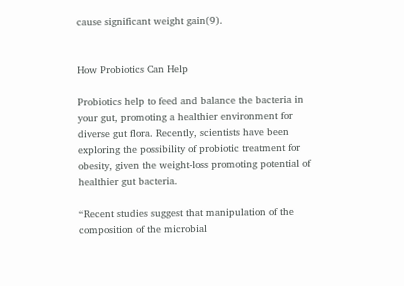cause significant weight gain(9).


How Probiotics Can Help

Probiotics help to feed and balance the bacteria in your gut, promoting a healthier environment for diverse gut flora. Recently, scientists have been exploring the possibility of probiotic treatment for obesity, given the weight-loss promoting potential of healthier gut bacteria.

“Recent studies suggest that manipulation of the composition of the microbial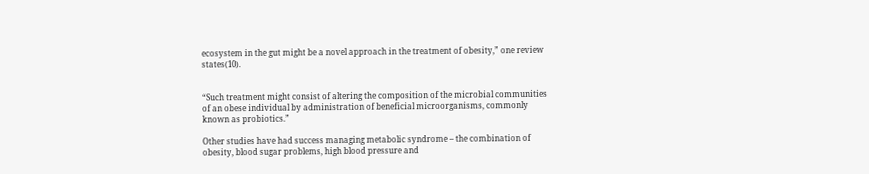ecosystem in the gut might be a novel approach in the treatment of obesity,” one review states(10).


“Such treatment might consist of altering the composition of the microbial communities of an obese individual by administration of beneficial microorganisms, commonly known as probiotics.”

Other studies have had success managing metabolic syndrome – the combination of obesity, blood sugar problems, high blood pressure and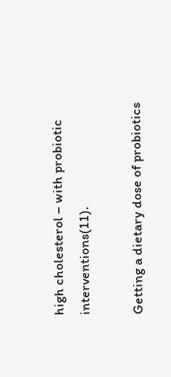high cholesterol – with probiotic interventions(11).

Getting a dietary dose of probiotics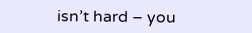isn’t hard – you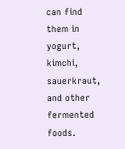can find them in yogurt, kimchi, sauerkraut, and other fermented foods.